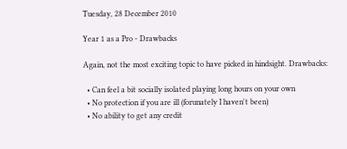Tuesday, 28 December 2010

Year 1 as a Pro - Drawbacks

Again, not the most exciting topic to have picked in hindsight. Drawbacks:

  • Can feel a bit socially isolated playing long hours on your own
  • No protection if you are ill (forunately I haven't been)
  • No ability to get any credit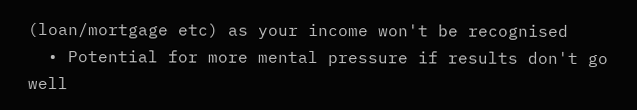(loan/mortgage etc) as your income won't be recognised
  • Potential for more mental pressure if results don't go well